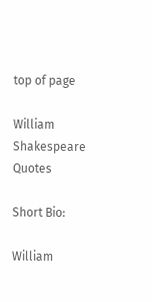top of page

William Shakespeare Quotes

Short Bio:

William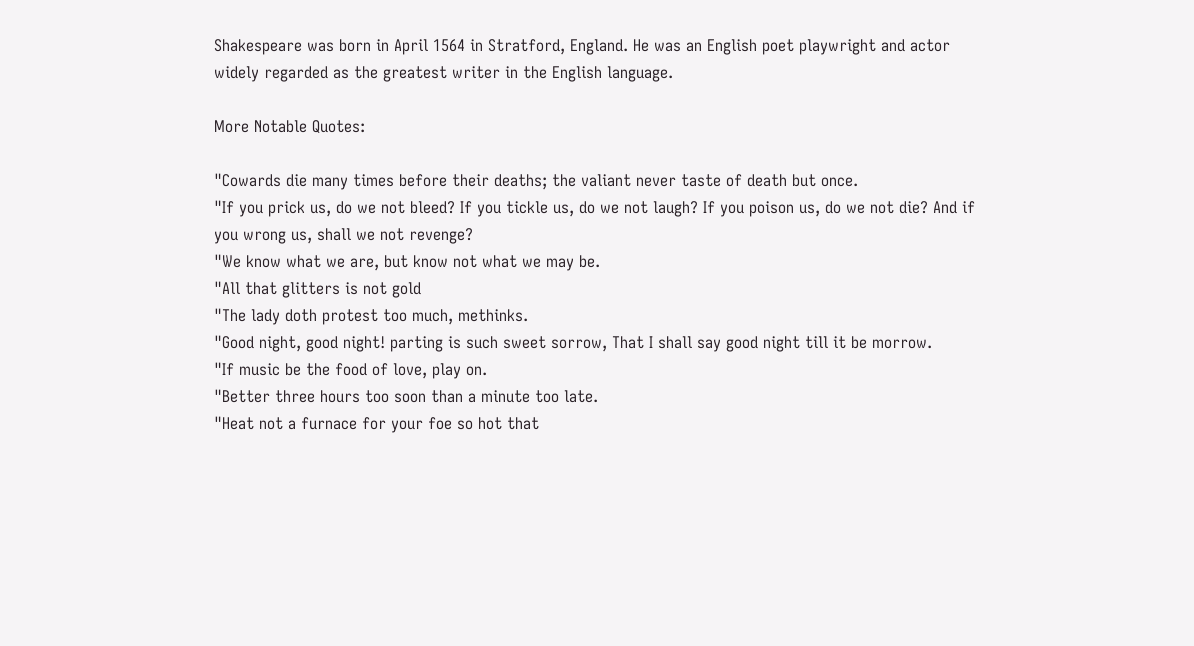Shakespeare was born in April 1564 in Stratford, England. He was an English poet playwright and actor widely regarded as the greatest writer in the English language.

More Notable Quotes:

"Cowards die many times before their deaths; the valiant never taste of death but once.
"If you prick us, do we not bleed? If you tickle us, do we not laugh? If you poison us, do we not die? And if you wrong us, shall we not revenge?
"We know what we are, but know not what we may be.
"All that glitters is not gold
"The lady doth protest too much, methinks.
"Good night, good night! parting is such sweet sorrow, That I shall say good night till it be morrow.
"If music be the food of love, play on.
"Better three hours too soon than a minute too late.
"Heat not a furnace for your foe so hot that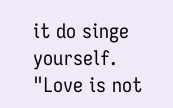it do singe yourself.
"Love is not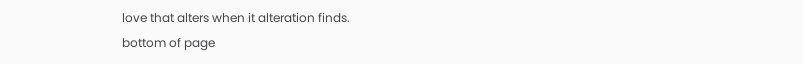love that alters when it alteration finds.
bottom of page